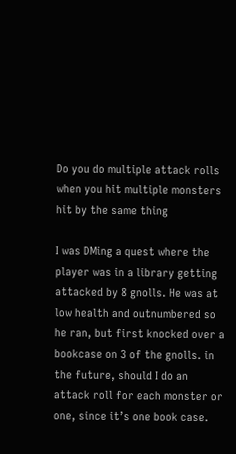Do you do multiple attack rolls when you hit multiple monsters hit by the same thing

I was DMing a quest where the player was in a library getting attacked by 8 gnolls. He was at low health and outnumbered so he ran, but first knocked over a bookcase on 3 of the gnolls. in the future, should I do an attack roll for each monster or one, since it’s one book case.